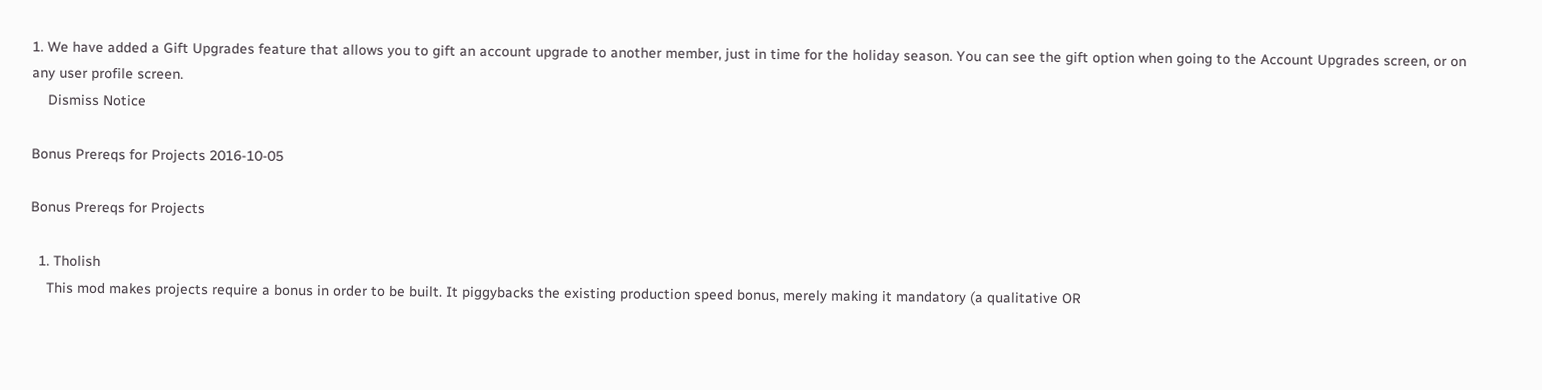1. We have added a Gift Upgrades feature that allows you to gift an account upgrade to another member, just in time for the holiday season. You can see the gift option when going to the Account Upgrades screen, or on any user profile screen.
    Dismiss Notice

Bonus Prereqs for Projects 2016-10-05

Bonus Prereqs for Projects

  1. Tholish
    This mod makes projects require a bonus in order to be built. It piggybacks the existing production speed bonus, merely making it mandatory (a qualitative OR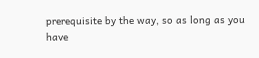prerequisite by the way, so as long as you have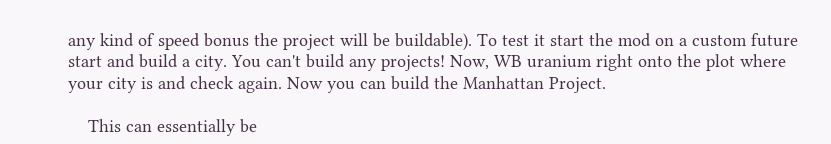any kind of speed bonus the project will be buildable). To test it start the mod on a custom future start and build a city. You can't build any projects! Now, WB uranium right onto the plot where your city is and check again. Now you can build the Manhattan Project.

    This can essentially be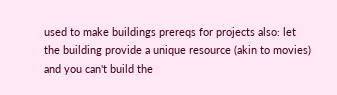used to make buildings prereqs for projects also: let the building provide a unique resource (akin to movies) and you can't build the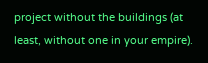project without the buildings (at least, without one in your empire).